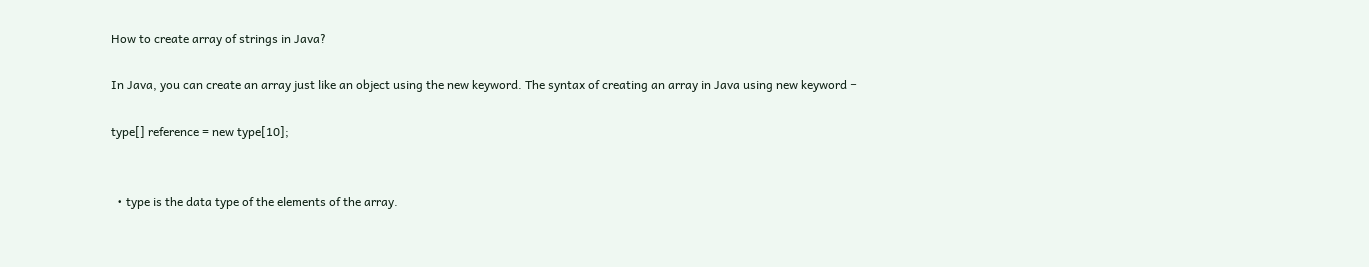How to create array of strings in Java?

In Java, you can create an array just like an object using the new keyword. The syntax of creating an array in Java using new keyword −

type[] reference = new type[10];


  • type is the data type of the elements of the array.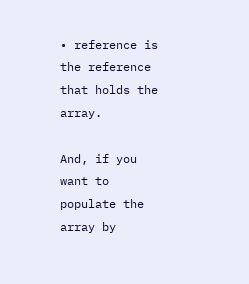• reference is the reference that holds the array.

And, if you want to populate the array by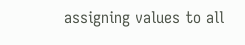assigning values to all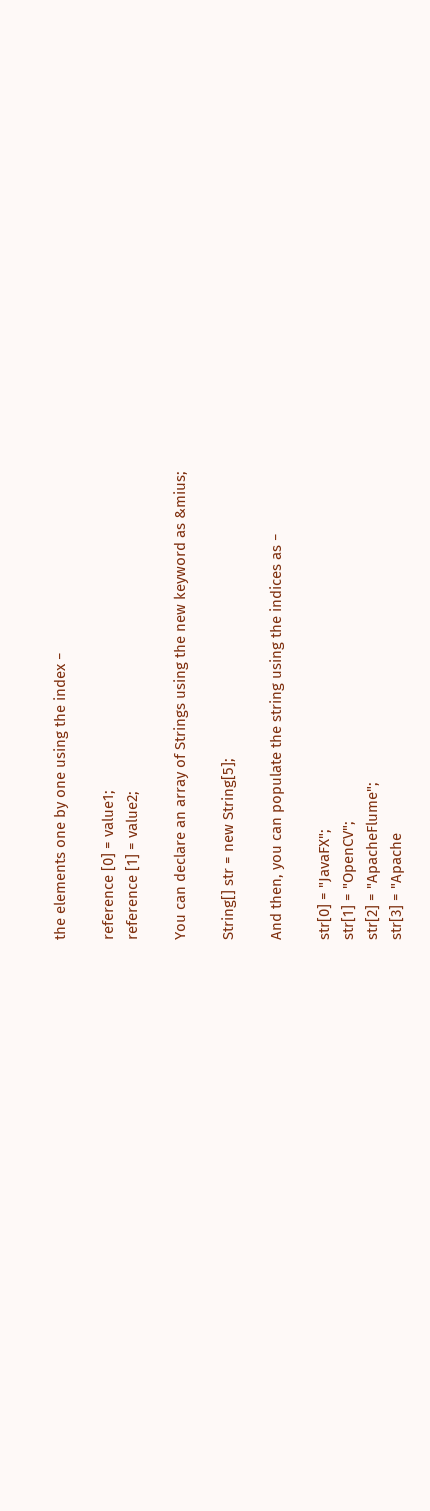the elements one by one using the index −

reference [0] = value1;
reference [1] = value2;

You can declare an array of Strings using the new keyword as &mius;

String[] str = new String[5];

And then, you can populate the string using the indices as −

str[0] = "JavaFX";
str[1] = "OpenCV";
str[2] = "ApacheFlume";
str[3] = "Apache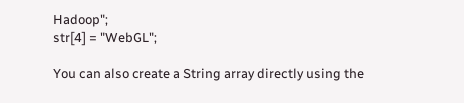Hadoop";
str[4] = "WebGL";

You can also create a String array directly using the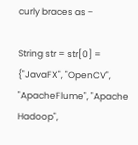curly braces as −

String str = str[0] = {"JavaFX", "OpenCV", "ApacheFlume", "Apache Hadoop",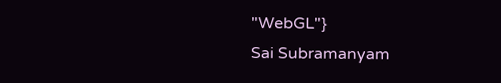"WebGL"}
Sai Subramanyam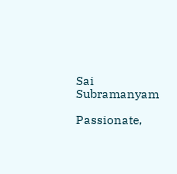Sai Subramanyam

Passionate,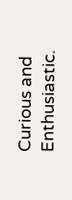Curious and Enthusiastic.